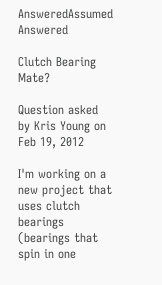AnsweredAssumed Answered

Clutch Bearing Mate?

Question asked by Kris Young on Feb 19, 2012

I'm working on a new project that uses clutch bearings (bearings that spin in one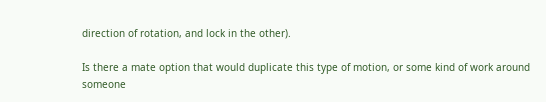direction of rotation, and lock in the other).

Is there a mate option that would duplicate this type of motion, or some kind of work around someone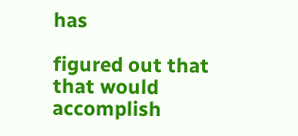has

figured out that that would accomplish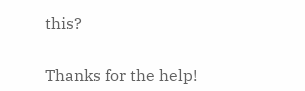this?


Thanks for the help!